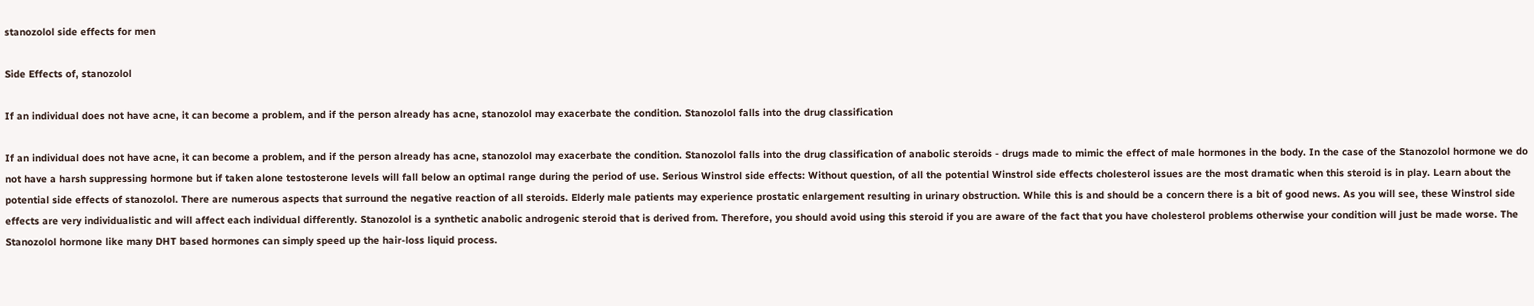stanozolol side effects for men

Side Effects of, stanozolol

If an individual does not have acne, it can become a problem, and if the person already has acne, stanozolol may exacerbate the condition. Stanozolol falls into the drug classification

If an individual does not have acne, it can become a problem, and if the person already has acne, stanozolol may exacerbate the condition. Stanozolol falls into the drug classification of anabolic steroids - drugs made to mimic the effect of male hormones in the body. In the case of the Stanozolol hormone we do not have a harsh suppressing hormone but if taken alone testosterone levels will fall below an optimal range during the period of use. Serious Winstrol side effects: Without question, of all the potential Winstrol side effects cholesterol issues are the most dramatic when this steroid is in play. Learn about the potential side effects of stanozolol. There are numerous aspects that surround the negative reaction of all steroids. Elderly male patients may experience prostatic enlargement resulting in urinary obstruction. While this is and should be a concern there is a bit of good news. As you will see, these Winstrol side effects are very individualistic and will affect each individual differently. Stanozolol is a synthetic anabolic androgenic steroid that is derived from. Therefore, you should avoid using this steroid if you are aware of the fact that you have cholesterol problems otherwise your condition will just be made worse. The Stanozolol hormone like many DHT based hormones can simply speed up the hair-loss liquid process.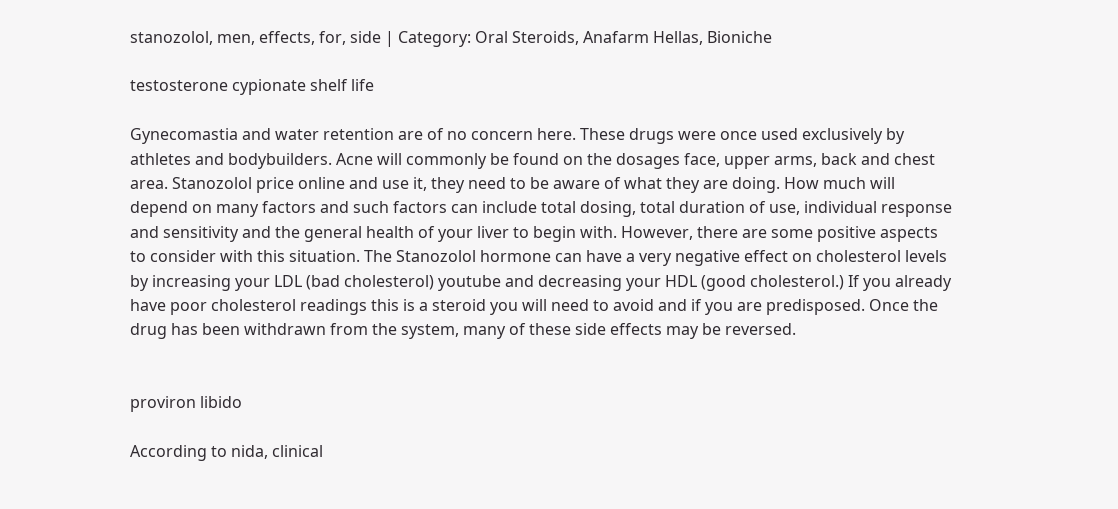stanozolol, men, effects, for, side | Category: Oral Steroids, Anafarm Hellas, Bioniche

testosterone cypionate shelf life

Gynecomastia and water retention are of no concern here. These drugs were once used exclusively by athletes and bodybuilders. Acne will commonly be found on the dosages face, upper arms, back and chest area. Stanozolol price online and use it, they need to be aware of what they are doing. How much will depend on many factors and such factors can include total dosing, total duration of use, individual response and sensitivity and the general health of your liver to begin with. However, there are some positive aspects to consider with this situation. The Stanozolol hormone can have a very negative effect on cholesterol levels by increasing your LDL (bad cholesterol) youtube and decreasing your HDL (good cholesterol.) If you already have poor cholesterol readings this is a steroid you will need to avoid and if you are predisposed. Once the drug has been withdrawn from the system, many of these side effects may be reversed.


proviron libido

According to nida, clinical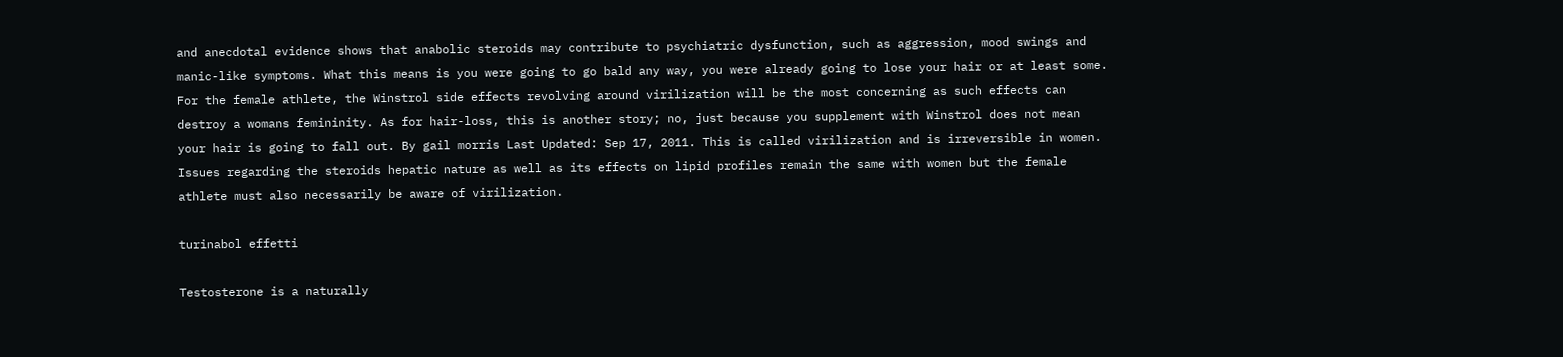and anecdotal evidence shows that anabolic steroids may contribute to psychiatric dysfunction, such as aggression, mood swings and manic-like symptoms. What this means is you were going to go bald any way, you were already going to lose your hair or at least some. For the female athlete, the Winstrol side effects revolving around virilization will be the most concerning as such effects can destroy a womans femininity. As for hair-loss, this is another story; no, just because you supplement with Winstrol does not mean your hair is going to fall out. By gail morris Last Updated: Sep 17, 2011. This is called virilization and is irreversible in women. Issues regarding the steroids hepatic nature as well as its effects on lipid profiles remain the same with women but the female athlete must also necessarily be aware of virilization.

turinabol effetti

Testosterone is a naturally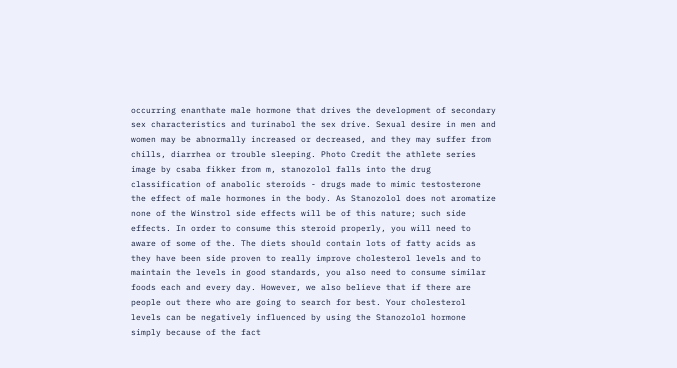occurring enanthate male hormone that drives the development of secondary sex characteristics and turinabol the sex drive. Sexual desire in men and women may be abnormally increased or decreased, and they may suffer from chills, diarrhea or trouble sleeping. Photo Credit the athlete series image by csaba fikker from m, stanozolol falls into the drug classification of anabolic steroids - drugs made to mimic testosterone the effect of male hormones in the body. As Stanozolol does not aromatize none of the Winstrol side effects will be of this nature; such side effects. In order to consume this steroid properly, you will need to aware of some of the. The diets should contain lots of fatty acids as they have been side proven to really improve cholesterol levels and to maintain the levels in good standards, you also need to consume similar foods each and every day. However, we also believe that if there are people out there who are going to search for best. Your cholesterol levels can be negatively influenced by using the Stanozolol hormone simply because of the fact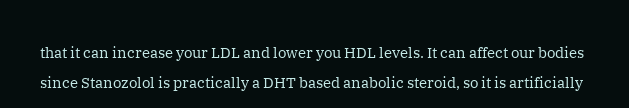that it can increase your LDL and lower you HDL levels. It can affect our bodies since Stanozolol is practically a DHT based anabolic steroid, so it is artificially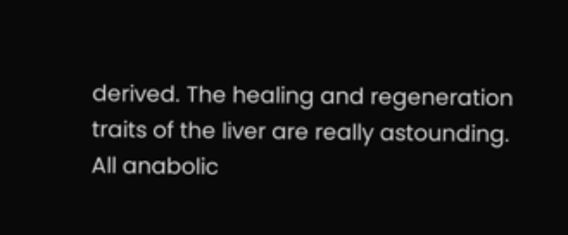derived. The healing and regeneration traits of the liver are really astounding. All anabolic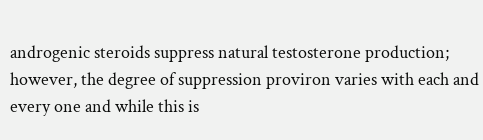androgenic steroids suppress natural testosterone production; however, the degree of suppression proviron varies with each and every one and while this is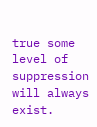true some level of suppression will always exist.